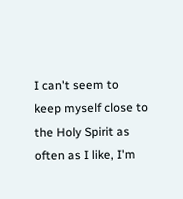I can't seem to keep myself close to the Holy Spirit as often as I like, I'm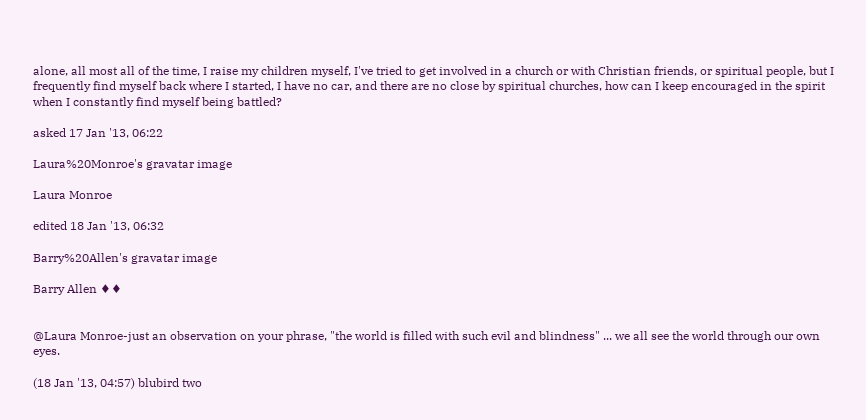alone, all most all of the time, I raise my children myself, I've tried to get involved in a church or with Christian friends, or spiritual people, but I frequently find myself back where I started, I have no car, and there are no close by spiritual churches, how can I keep encouraged in the spirit when I constantly find myself being battled?

asked 17 Jan '13, 06:22

Laura%20Monroe's gravatar image

Laura Monroe

edited 18 Jan '13, 06:32

Barry%20Allen's gravatar image

Barry Allen ♦♦


@Laura Monroe-just an observation on your phrase, "the world is filled with such evil and blindness" ... we all see the world through our own eyes.

(18 Jan '13, 04:57) blubird two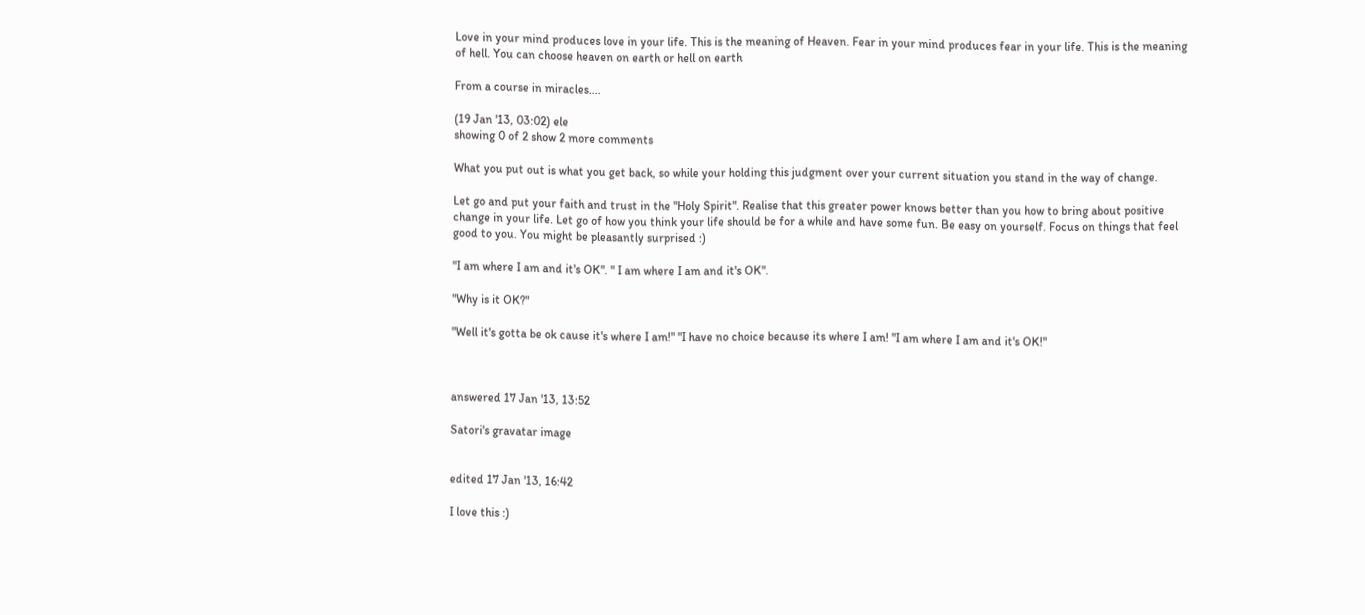Love in your mind produces love in your life. This is the meaning of Heaven. Fear in your mind produces fear in your life. This is the meaning of hell. You can choose heaven on earth or hell on earth

From a course in miracles....

(19 Jan '13, 03:02) ele
showing 0 of 2 show 2 more comments

What you put out is what you get back, so while your holding this judgment over your current situation you stand in the way of change.

Let go and put your faith and trust in the "Holy Spirit". Realise that this greater power knows better than you how to bring about positive change in your life. Let go of how you think your life should be for a while and have some fun. Be easy on yourself. Focus on things that feel good to you. You might be pleasantly surprised :)

"I am where I am and it's OK". " I am where I am and it's OK".

"Why is it OK?"

"Well it's gotta be ok cause it's where I am!" "I have no choice because its where I am! "I am where I am and it's OK!"



answered 17 Jan '13, 13:52

Satori's gravatar image


edited 17 Jan '13, 16:42

I love this :)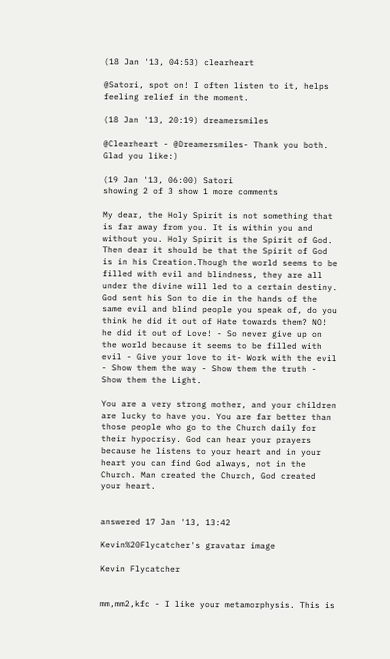(18 Jan '13, 04:53) clearheart

@Satori, spot on! I often listen to it, helps feeling relief in the moment.

(18 Jan '13, 20:19) dreamersmiles

@Clearheart - @Dreamersmiles- Thank you both. Glad you like:)

(19 Jan '13, 06:00) Satori
showing 2 of 3 show 1 more comments

My dear, the Holy Spirit is not something that is far away from you. It is within you and without you. Holy Spirit is the Spirit of God. Then dear it should be that the Spirit of God is in his Creation.Though the world seems to be filled with evil and blindness, they are all under the divine will led to a certain destiny. God sent his Son to die in the hands of the same evil and blind people you speak of, do you think he did it out of Hate towards them? NO! he did it out of Love! - So never give up on the world because it seems to be filled with evil - Give your love to it- Work with the evil - Show them the way - Show them the truth - Show them the Light.

You are a very strong mother, and your children are lucky to have you. You are far better than those people who go to the Church daily for their hypocrisy. God can hear your prayers because he listens to your heart and in your heart you can find God always, not in the Church. Man created the Church, God created your heart.


answered 17 Jan '13, 13:42

Kevin%20Flycatcher's gravatar image

Kevin Flycatcher


mm,mm2,kfc - I like your metamorphysis. This is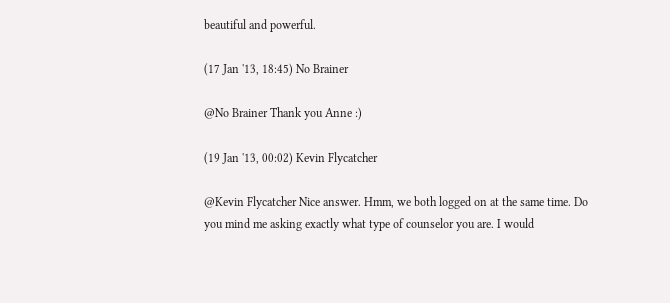beautiful and powerful.

(17 Jan '13, 18:45) No Brainer

@No Brainer Thank you Anne :)

(19 Jan '13, 00:02) Kevin Flycatcher

@Kevin Flycatcher Nice answer. Hmm, we both logged on at the same time. Do you mind me asking exactly what type of counselor you are. I would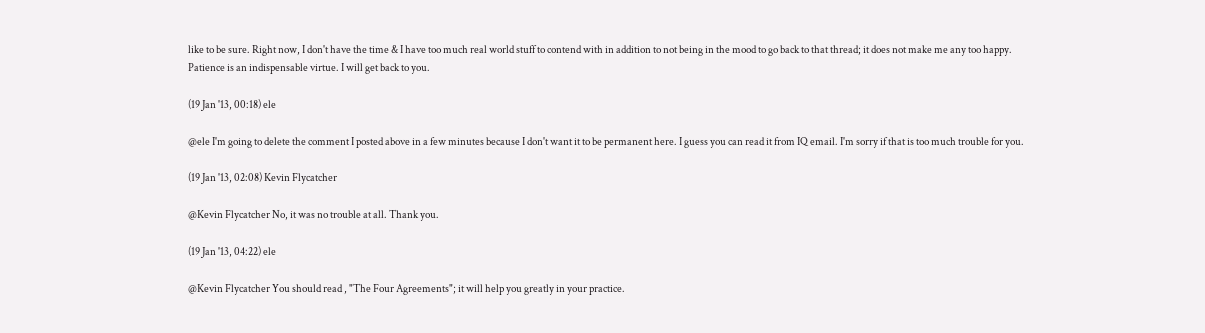like to be sure. Right now, I don't have the time & I have too much real world stuff to contend with in addition to not being in the mood to go back to that thread; it does not make me any too happy. Patience is an indispensable virtue. I will get back to you.

(19 Jan '13, 00:18) ele

@ele I'm going to delete the comment I posted above in a few minutes because I don't want it to be permanent here. I guess you can read it from IQ email. I'm sorry if that is too much trouble for you.

(19 Jan '13, 02:08) Kevin Flycatcher

@Kevin Flycatcher No, it was no trouble at all. Thank you.

(19 Jan '13, 04:22) ele

@Kevin Flycatcher You should read , "The Four Agreements"; it will help you greatly in your practice.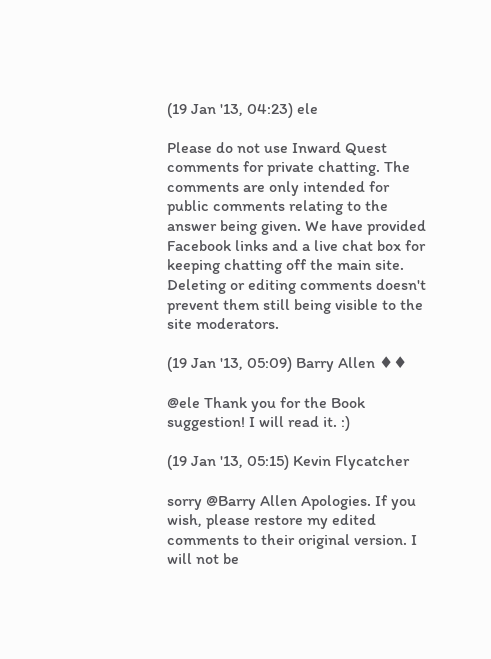(19 Jan '13, 04:23) ele

Please do not use Inward Quest comments for private chatting. The comments are only intended for public comments relating to the answer being given. We have provided Facebook links and a live chat box for keeping chatting off the main site. Deleting or editing comments doesn't prevent them still being visible to the site moderators.

(19 Jan '13, 05:09) Barry Allen ♦♦

@ele Thank you for the Book suggestion! I will read it. :)

(19 Jan '13, 05:15) Kevin Flycatcher

sorry @Barry Allen Apologies. If you wish, please restore my edited comments to their original version. I will not be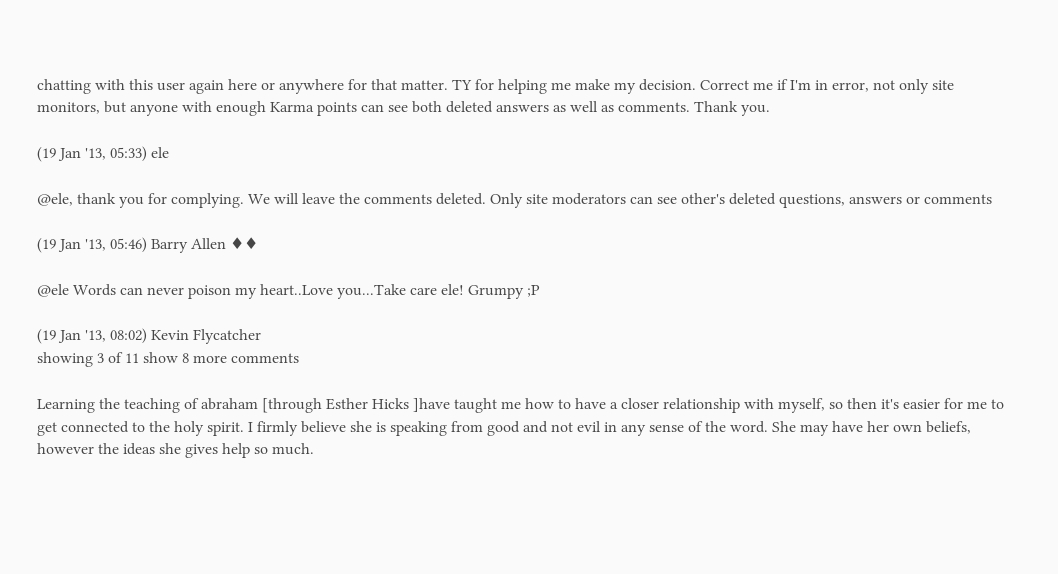chatting with this user again here or anywhere for that matter. TY for helping me make my decision. Correct me if I'm in error, not only site monitors, but anyone with enough Karma points can see both deleted answers as well as comments. Thank you.

(19 Jan '13, 05:33) ele

@ele, thank you for complying. We will leave the comments deleted. Only site moderators can see other's deleted questions, answers or comments

(19 Jan '13, 05:46) Barry Allen ♦♦

@ele Words can never poison my heart..Love you...Take care ele! Grumpy ;P

(19 Jan '13, 08:02) Kevin Flycatcher
showing 3 of 11 show 8 more comments

Learning the teaching of abraham [through Esther Hicks ]have taught me how to have a closer relationship with myself, so then it's easier for me to get connected to the holy spirit. I firmly believe she is speaking from good and not evil in any sense of the word. She may have her own beliefs, however the ideas she gives help so much.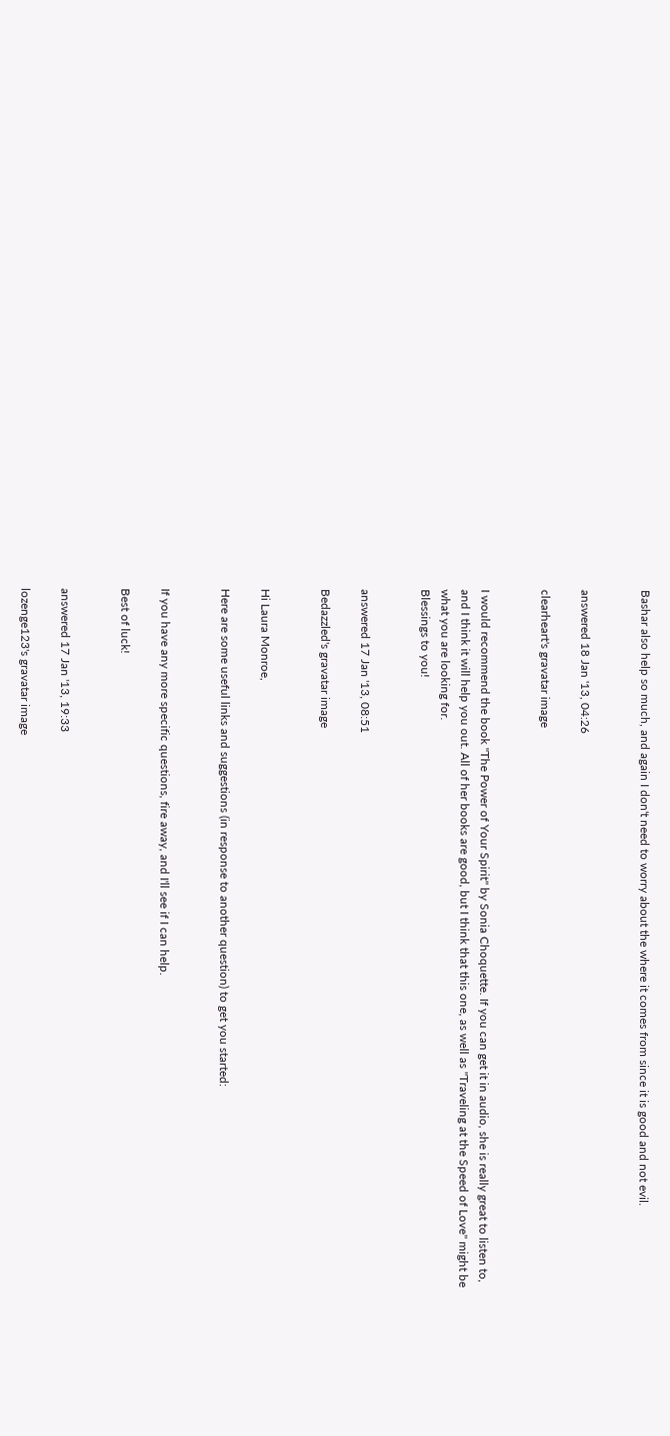Bashar also help so much, and again I don't need to worry about the where it comes from since it is good and not evil.


answered 18 Jan '13, 04:26

clearheart's gravatar image


I would recommend the book "The Power of Your Spirit" by Sonia Choquette. If you can get it in audio, she is really great to listen to, and I think it will help you out. All of her books are good, but I think that this one, as well as "Traveling at the Speed of Love" might be what you are looking for.
Blessings to you!


answered 17 Jan '13, 08:51

Bedazzled's gravatar image


Hi Laura Monroe,

Here are some useful links and suggestions (in response to another question) to get you started:


If you have any more specific questions, fire away, and I'll see if I can help.

Best of luck!


answered 17 Jan '13, 19:33

lozenge123's gravatar image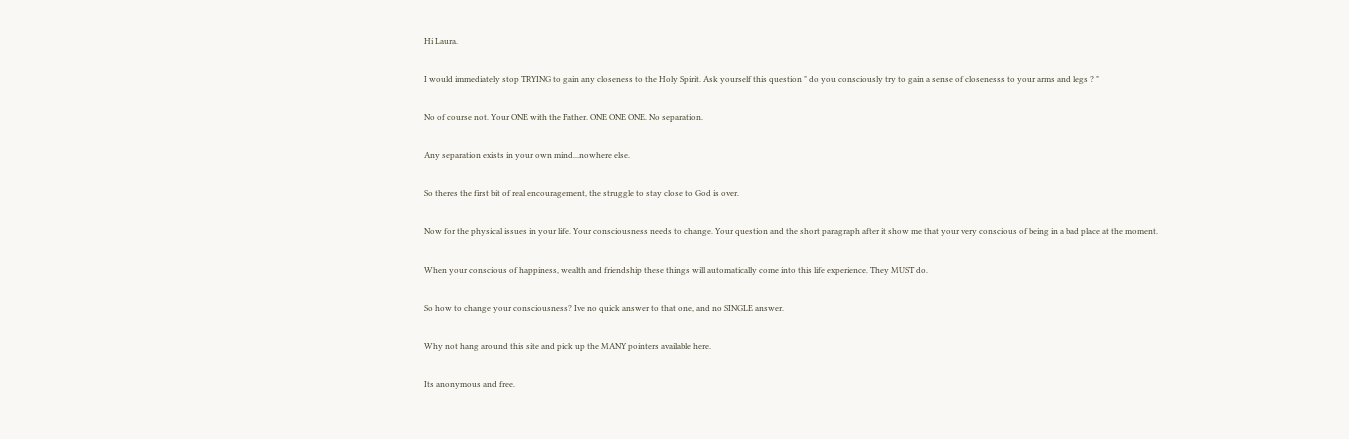Hi Laura.

I would immediately stop TRYING to gain any closeness to the Holy Spirit. Ask yourself this question " do you consciously try to gain a sense of closenesss to your arms and legs ? "

No of course not. Your ONE with the Father. ONE ONE ONE. No separation.

Any separation exists in your own mind...nowhere else.

So theres the first bit of real encouragement, the struggle to stay close to God is over.

Now for the physical issues in your life. Your consciousness needs to change. Your question and the short paragraph after it show me that your very conscious of being in a bad place at the moment.

When your conscious of happiness, wealth and friendship these things will automatically come into this life experience. They MUST do.

So how to change your consciousness? Ive no quick answer to that one, and no SINGLE answer.

Why not hang around this site and pick up the MANY pointers available here.

Its anonymous and free.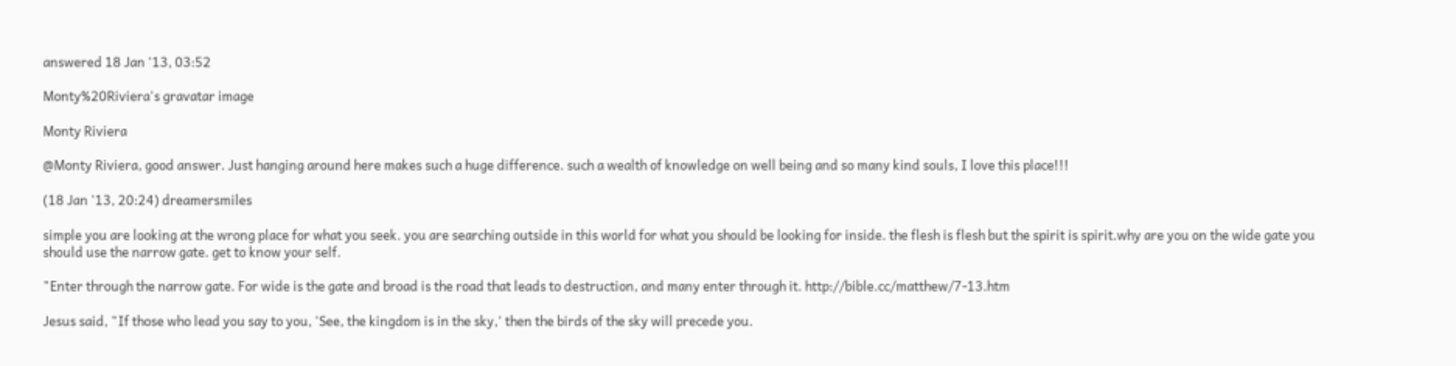answered 18 Jan '13, 03:52

Monty%20Riviera's gravatar image

Monty Riviera

@Monty Riviera, good answer. Just hanging around here makes such a huge difference. such a wealth of knowledge on well being and so many kind souls, I love this place!!!

(18 Jan '13, 20:24) dreamersmiles

simple you are looking at the wrong place for what you seek. you are searching outside in this world for what you should be looking for inside. the flesh is flesh but the spirit is spirit.why are you on the wide gate you should use the narrow gate. get to know your self.

"Enter through the narrow gate. For wide is the gate and broad is the road that leads to destruction, and many enter through it. http://bible.cc/matthew/7-13.htm

Jesus said, "If those who lead you say to you, 'See, the kingdom is in the sky,' then the birds of the sky will precede you.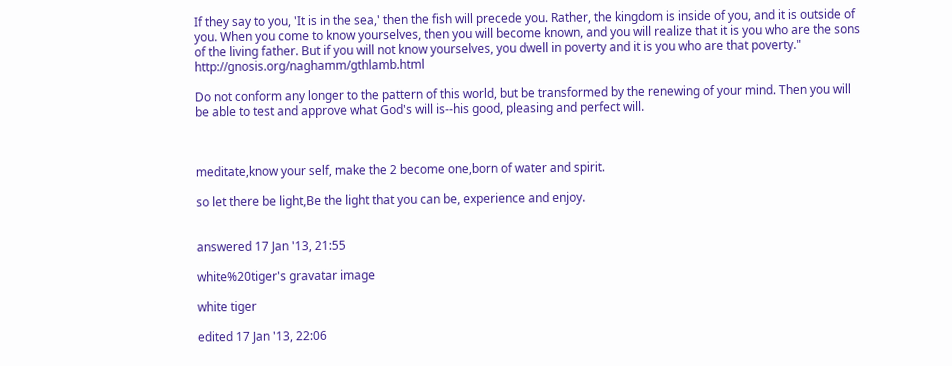If they say to you, 'It is in the sea,' then the fish will precede you. Rather, the kingdom is inside of you, and it is outside of you. When you come to know yourselves, then you will become known, and you will realize that it is you who are the sons of the living father. But if you will not know yourselves, you dwell in poverty and it is you who are that poverty." http://gnosis.org/naghamm/gthlamb.html

Do not conform any longer to the pattern of this world, but be transformed by the renewing of your mind. Then you will be able to test and approve what God's will is--his good, pleasing and perfect will.



meditate,know your self, make the 2 become one,born of water and spirit.

so let there be light,Be the light that you can be, experience and enjoy.


answered 17 Jan '13, 21:55

white%20tiger's gravatar image

white tiger

edited 17 Jan '13, 22:06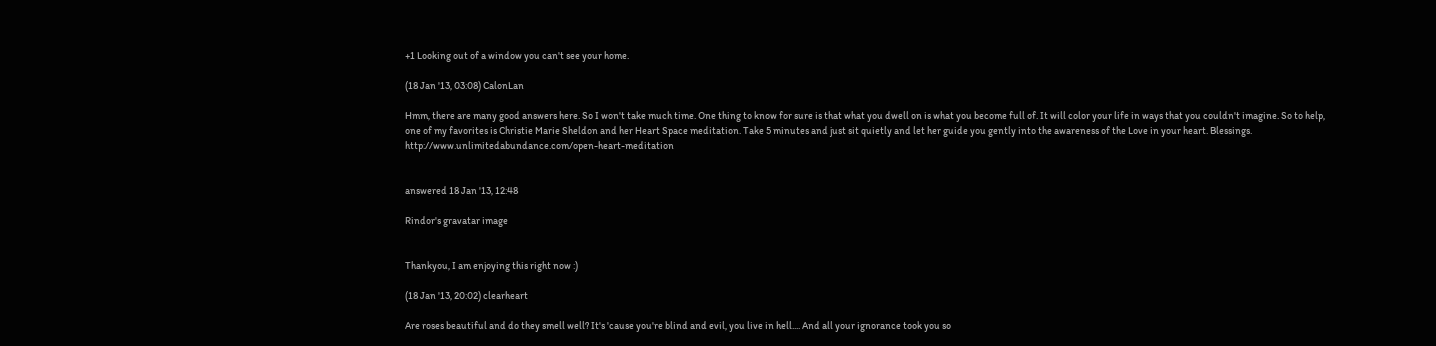+1 Looking out of a window you can't see your home.

(18 Jan '13, 03:08) CalonLan

Hmm, there are many good answers here. So I won't take much time. One thing to know for sure is that what you dwell on is what you become full of. It will color your life in ways that you couldn't imagine. So to help, one of my favorites is Christie Marie Sheldon and her Heart Space meditation. Take 5 minutes and just sit quietly and let her guide you gently into the awareness of the Love in your heart. Blessings. http://www.unlimitedabundance.com/open-heart-meditation


answered 18 Jan '13, 12:48

Rindor's gravatar image


Thankyou, I am enjoying this right now :)

(18 Jan '13, 20:02) clearheart

Are roses beautiful and do they smell well? It's 'cause you're blind and evil, you live in hell.... And all your ignorance took you so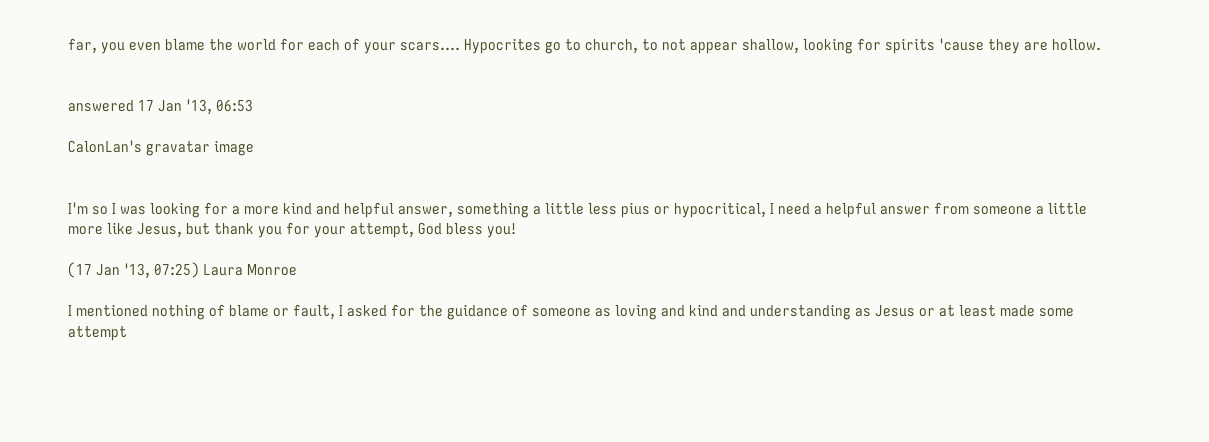far, you even blame the world for each of your scars.... Hypocrites go to church, to not appear shallow, looking for spirits 'cause they are hollow.


answered 17 Jan '13, 06:53

CalonLan's gravatar image


I'm so I was looking for a more kind and helpful answer, something a little less pius or hypocritical, I need a helpful answer from someone a little more like Jesus, but thank you for your attempt, God bless you!

(17 Jan '13, 07:25) Laura Monroe

I mentioned nothing of blame or fault, I asked for the guidance of someone as loving and kind and understanding as Jesus or at least made some attempt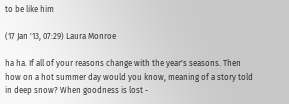to be like him

(17 Jan '13, 07:29) Laura Monroe

ha ha. If all of your reasons change with the year's seasons. Then how on a hot summer day would you know, meaning of a story told in deep snow? When goodness is lost -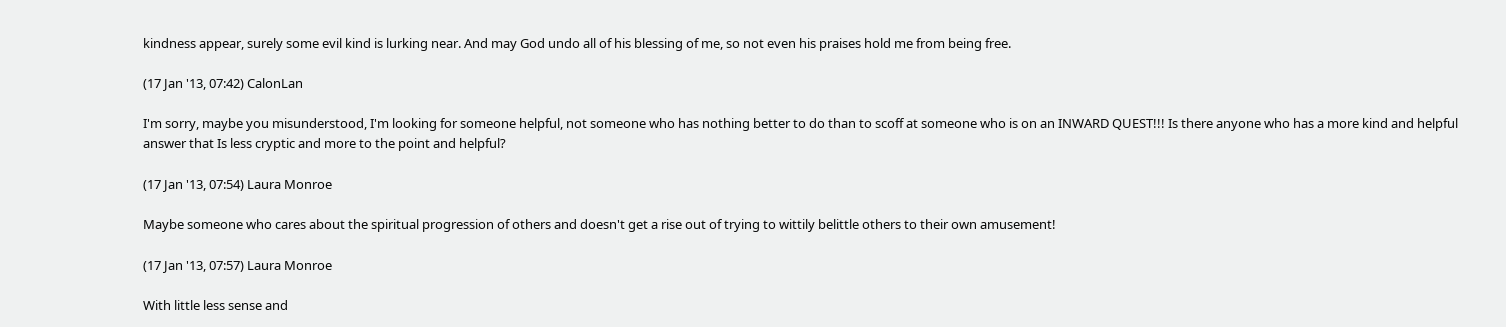kindness appear, surely some evil kind is lurking near. And may God undo all of his blessing of me, so not even his praises hold me from being free.

(17 Jan '13, 07:42) CalonLan

I'm sorry, maybe you misunderstood, I'm looking for someone helpful, not someone who has nothing better to do than to scoff at someone who is on an INWARD QUEST!!! Is there anyone who has a more kind and helpful answer that Is less cryptic and more to the point and helpful?

(17 Jan '13, 07:54) Laura Monroe

Maybe someone who cares about the spiritual progression of others and doesn't get a rise out of trying to wittily belittle others to their own amusement!

(17 Jan '13, 07:57) Laura Monroe

With little less sense and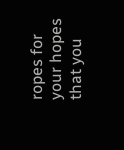ropes for your hopes that you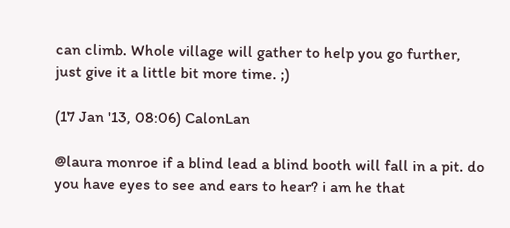can climb. Whole village will gather to help you go further, just give it a little bit more time. ;)

(17 Jan '13, 08:06) CalonLan

@laura monroe if a blind lead a blind booth will fall in a pit. do you have eyes to see and ears to hear? i am he that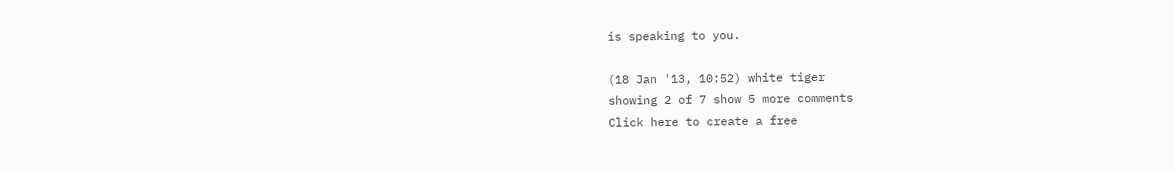is speaking to you.

(18 Jan '13, 10:52) white tiger
showing 2 of 7 show 5 more comments
Click here to create a free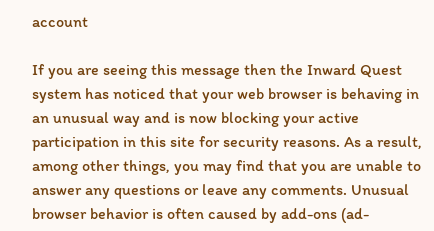account

If you are seeing this message then the Inward Quest system has noticed that your web browser is behaving in an unusual way and is now blocking your active participation in this site for security reasons. As a result, among other things, you may find that you are unable to answer any questions or leave any comments. Unusual browser behavior is often caused by add-ons (ad-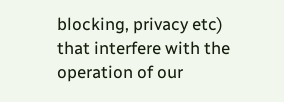blocking, privacy etc) that interfere with the operation of our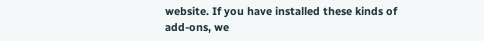website. If you have installed these kinds of add-ons, we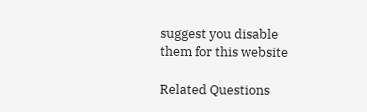suggest you disable them for this website

Related Questions